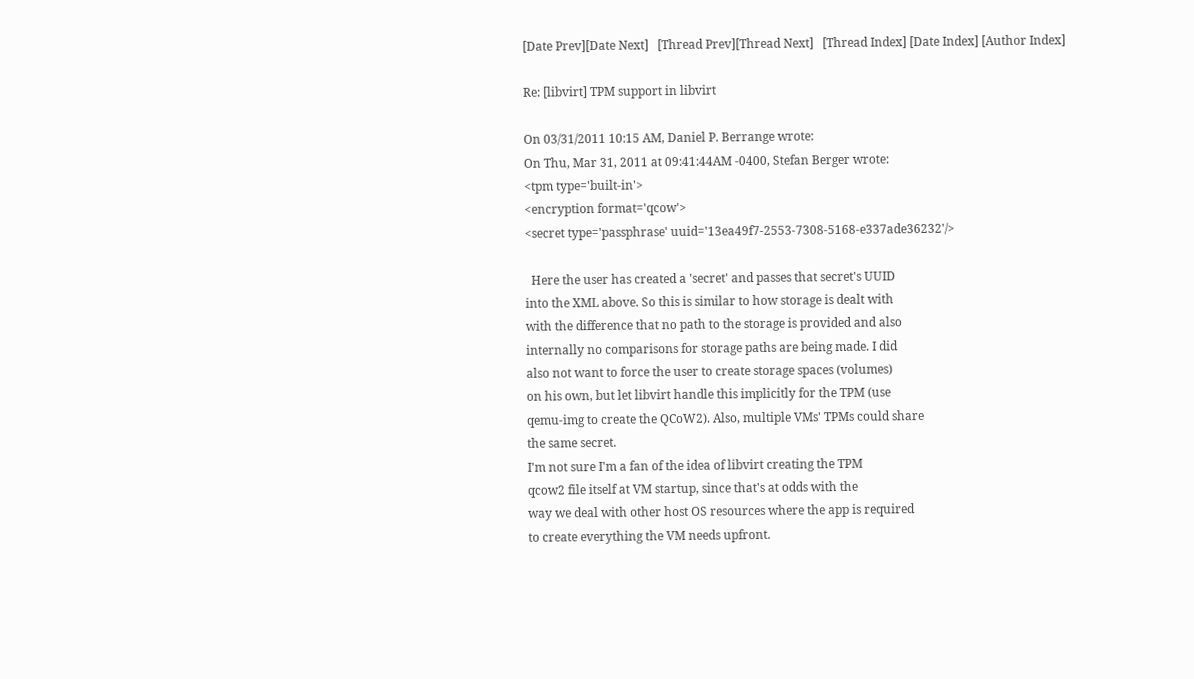[Date Prev][Date Next]   [Thread Prev][Thread Next]   [Thread Index] [Date Index] [Author Index]

Re: [libvirt] TPM support in libvirt

On 03/31/2011 10:15 AM, Daniel P. Berrange wrote:
On Thu, Mar 31, 2011 at 09:41:44AM -0400, Stefan Berger wrote:
<tpm type='built-in'>
<encryption format='qcow'>
<secret type='passphrase' uuid='13ea49f7-2553-7308-5168-e337ade36232'/>

  Here the user has created a 'secret' and passes that secret's UUID
into the XML above. So this is similar to how storage is dealt with
with the difference that no path to the storage is provided and also
internally no comparisons for storage paths are being made. I did
also not want to force the user to create storage spaces (volumes)
on his own, but let libvirt handle this implicitly for the TPM (use
qemu-img to create the QCoW2). Also, multiple VMs' TPMs could share
the same secret.
I'm not sure I'm a fan of the idea of libvirt creating the TPM
qcow2 file itself at VM startup, since that's at odds with the
way we deal with other host OS resources where the app is required
to create everything the VM needs upfront.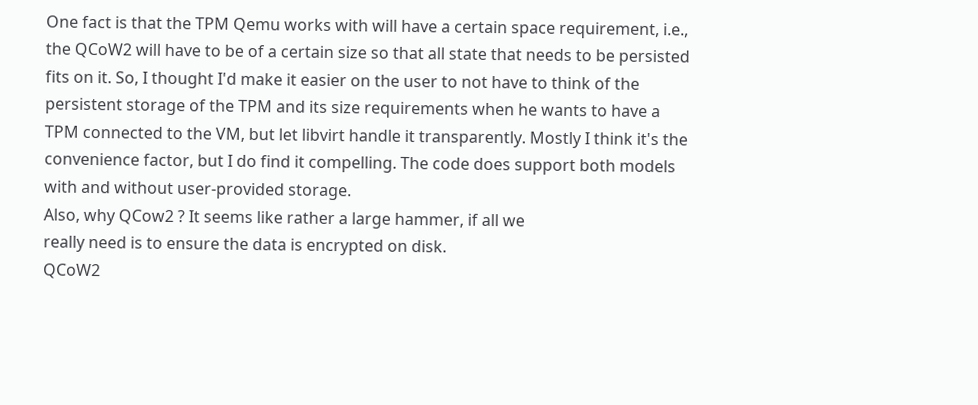One fact is that the TPM Qemu works with will have a certain space requirement, i.e., the QCoW2 will have to be of a certain size so that all state that needs to be persisted fits on it. So, I thought I'd make it easier on the user to not have to think of the persistent storage of the TPM and its size requirements when he wants to have a TPM connected to the VM, but let libvirt handle it transparently. Mostly I think it's the convenience factor, but I do find it compelling. The code does support both models with and without user-provided storage.
Also, why QCow2 ? It seems like rather a large hammer, if all we
really need is to ensure the data is encrypted on disk.
QCoW2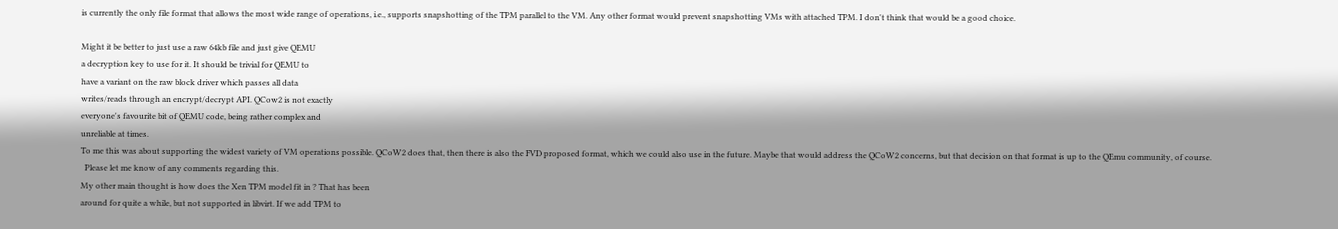is currently the only file format that allows the most wide range of operations, i.e., supports snapshotting of the TPM parallel to the VM. Any other format would prevent snapshotting VMs with attached TPM. I don't think that would be a good choice.

Might it be better to just use a raw 64kb file and just give QEMU
a decryption key to use for it. It should be trivial for QEMU to
have a variant on the raw block driver which passes all data
writes/reads through an encrypt/decrypt API. QCow2 is not exactly
everyone's favourite bit of QEMU code, being rather complex and
unreliable at times.
To me this was about supporting the widest variety of VM operations possible. QCoW2 does that, then there is also the FVD proposed format, which we could also use in the future. Maybe that would address the QCoW2 concerns, but that decision on that format is up to the QEmu community, of course.
  Please let me know of any comments regarding this.
My other main thought is how does the Xen TPM model fit in ? That has been
around for quite a while, but not supported in libvirt. If we add TPM to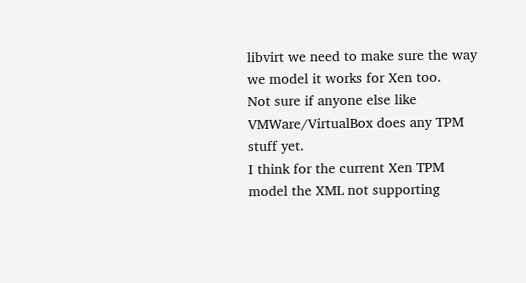libvirt we need to make sure the way we model it works for Xen too.
Not sure if anyone else like VMWare/VirtualBox does any TPM stuff yet.
I think for the current Xen TPM model the XML not supporting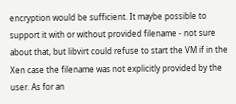encryption would be sufficient. It maybe possible to support it with or without provided filename - not sure about that, but libvirt could refuse to start the VM if in the Xen case the filename was not explicitly provided by the user. As for an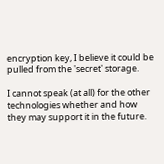encryption key, I believe it could be pulled from the 'secret' storage.

I cannot speak (at all) for the other technologies whether and how they may support it in the future.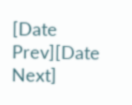[Date Prev][Date Next]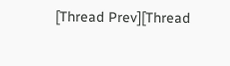[Thread Prev][Thread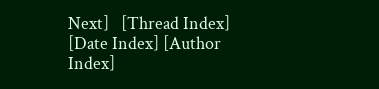Next]   [Thread Index] [Date Index] [Author Index]